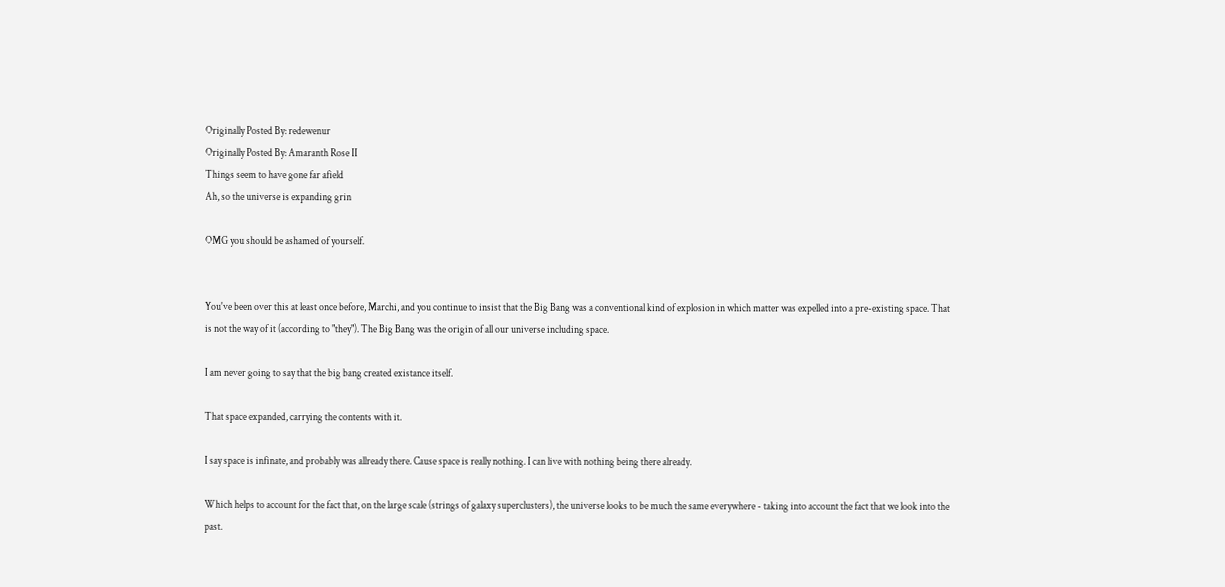Originally Posted By: redewenur
Originally Posted By: Amaranth Rose II
Things seem to have gone far afield
Ah, so the universe is expanding grin

OMG you should be ashamed of yourself.


You've been over this at least once before, Marchi, and you continue to insist that the Big Bang was a conventional kind of explosion in which matter was expelled into a pre-existing space. That is not the way of it (according to "they"). The Big Bang was the origin of all our universe including space.

I am never going to say that the big bang created existance itself.

That space expanded, carrying the contents with it.

I say space is infinate, and probably was allready there. Cause space is really nothing. I can live with nothing being there already.

Which helps to account for the fact that, on the large scale (strings of galaxy superclusters), the universe looks to be much the same everywhere - taking into account the fact that we look into the past.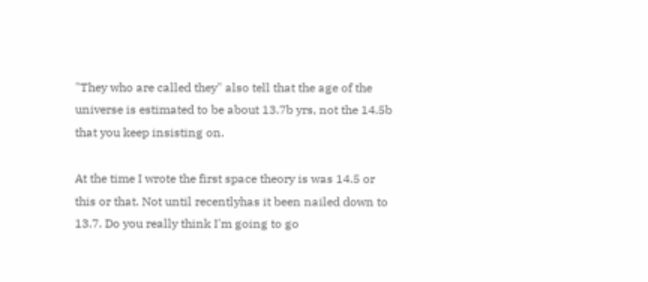"They who are called they" also tell that the age of the universe is estimated to be about 13.7b yrs, not the 14.5b that you keep insisting on.

At the time I wrote the first space theory is was 14.5 or this or that. Not until recentlyhas it been nailed down to 13.7. Do you really think I'm going to go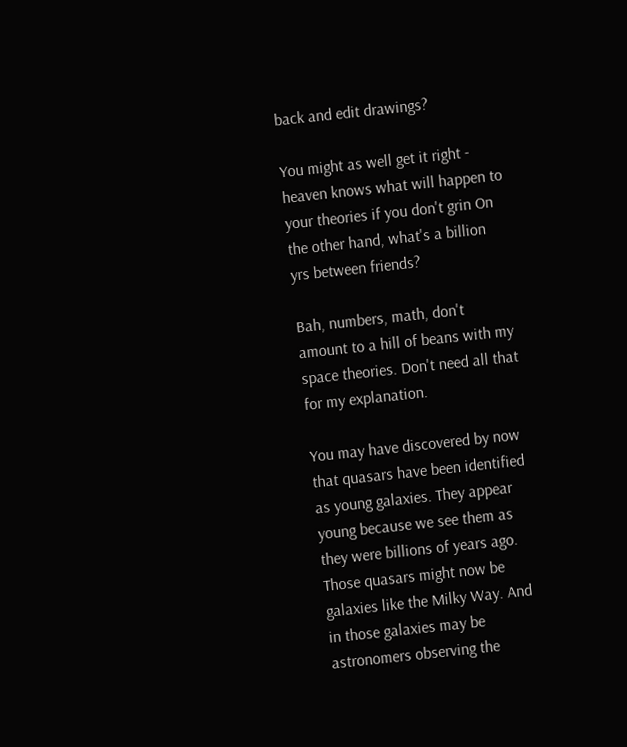back and edit drawings?

You might as well get it right - heaven knows what will happen to your theories if you don't grin On the other hand, what's a billion yrs between friends?

Bah, numbers, math, don't amount to a hill of beans with my space theories. Don't need all that for my explanation.

You may have discovered by now that quasars have been identified as young galaxies. They appear young because we see them as they were billions of years ago. Those quasars might now be galaxies like the Milky Way. And in those galaxies may be astronomers observing the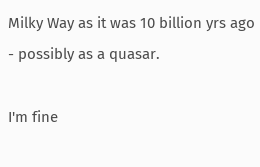Milky Way as it was 10 billion yrs ago - possibly as a quasar.

I'm fine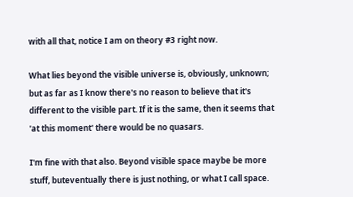with all that, notice I am on theory #3 right now.

What lies beyond the visible universe is, obviously, unknown; but as far as I know there's no reason to believe that it's different to the visible part. If it is the same, then it seems that 'at this moment' there would be no quasars.

I'm fine with that also. Beyond visible space maybe be more stuff, buteventually there is just nothing, or what I call space.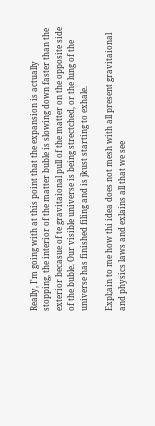Really, I'm going with at this point that the expansion is actually stopping, the interior of the matter buble is slowing down faster than the exterior becasue of te gravitaional pull of the matter on the opposite side of the buble. Our visible universe is being strectched, or the lung of the universe has finished filing and is jkust starting to exhale.

Expl;ain to me how thi idea does not mesh with all present gravitaional and physics laws and exlains all that we see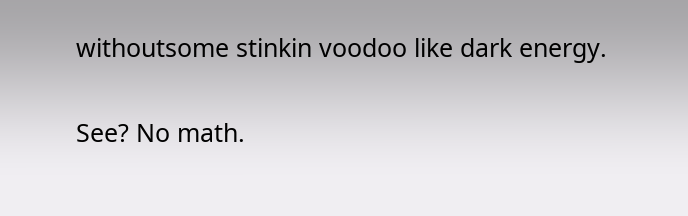withoutsome stinkin voodoo like dark energy.

See? No math.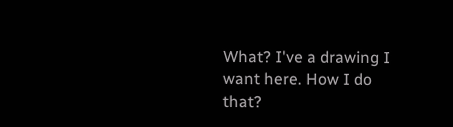What? I've a drawing I want here. How I do that?